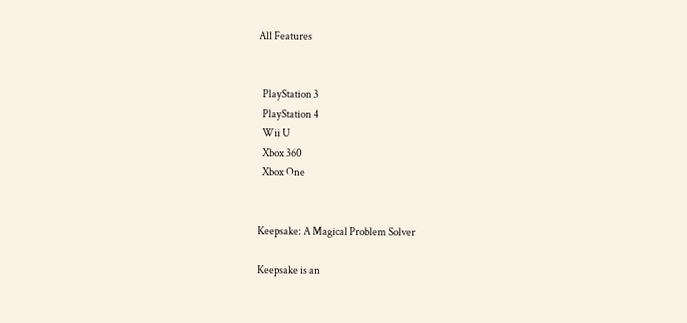All Features


  PlayStation 3
  PlayStation 4
  Wii U
  Xbox 360
  Xbox One


Keepsake: A Magical Problem Solver

Keepsake is an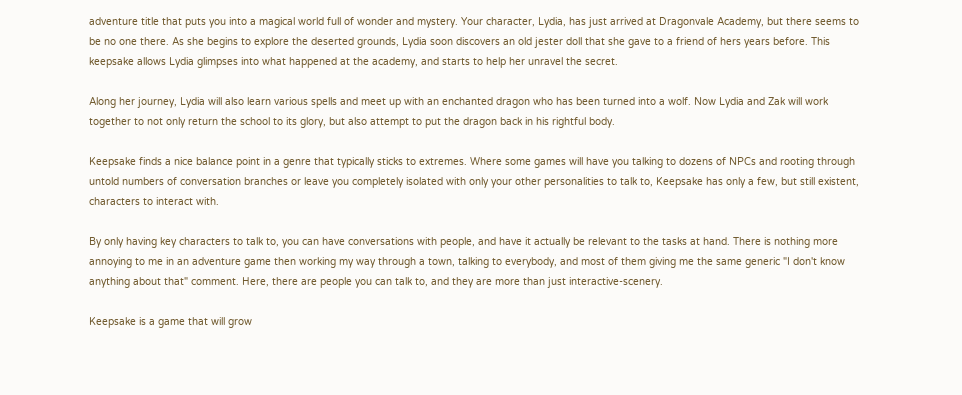adventure title that puts you into a magical world full of wonder and mystery. Your character, Lydia, has just arrived at Dragonvale Academy, but there seems to be no one there. As she begins to explore the deserted grounds, Lydia soon discovers an old jester doll that she gave to a friend of hers years before. This keepsake allows Lydia glimpses into what happened at the academy, and starts to help her unravel the secret.

Along her journey, Lydia will also learn various spells and meet up with an enchanted dragon who has been turned into a wolf. Now Lydia and Zak will work together to not only return the school to its glory, but also attempt to put the dragon back in his rightful body.

Keepsake finds a nice balance point in a genre that typically sticks to extremes. Where some games will have you talking to dozens of NPCs and rooting through untold numbers of conversation branches or leave you completely isolated with only your other personalities to talk to, Keepsake has only a few, but still existent, characters to interact with.

By only having key characters to talk to, you can have conversations with people, and have it actually be relevant to the tasks at hand. There is nothing more annoying to me in an adventure game then working my way through a town, talking to everybody, and most of them giving me the same generic "I don't know anything about that" comment. Here, there are people you can talk to, and they are more than just interactive-scenery.

Keepsake is a game that will grow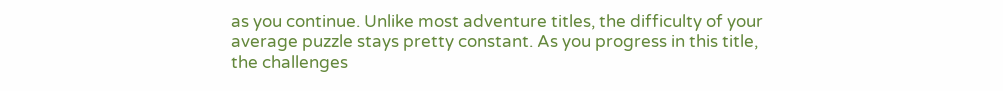as you continue. Unlike most adventure titles, the difficulty of your average puzzle stays pretty constant. As you progress in this title, the challenges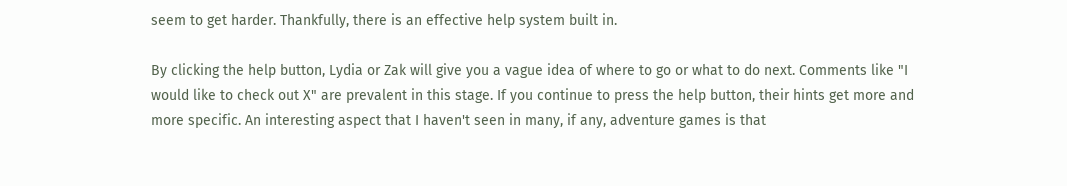seem to get harder. Thankfully, there is an effective help system built in.

By clicking the help button, Lydia or Zak will give you a vague idea of where to go or what to do next. Comments like "I would like to check out X" are prevalent in this stage. If you continue to press the help button, their hints get more and more specific. An interesting aspect that I haven't seen in many, if any, adventure games is that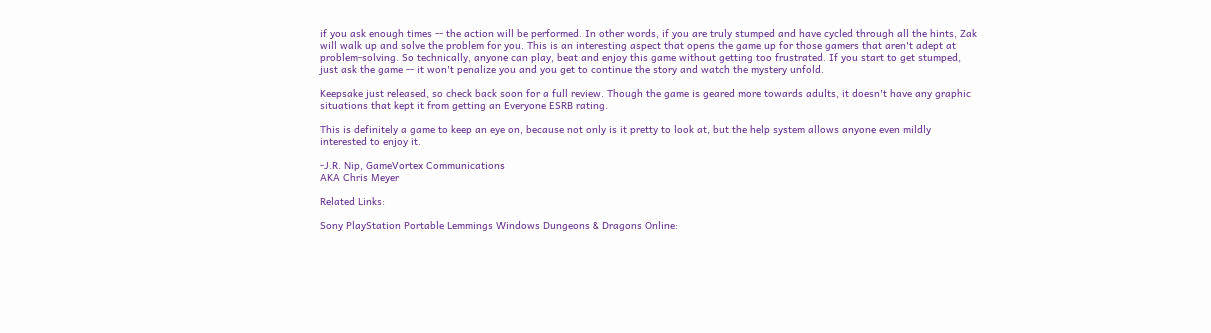if you ask enough times -- the action will be performed. In other words, if you are truly stumped and have cycled through all the hints, Zak will walk up and solve the problem for you. This is an interesting aspect that opens the game up for those gamers that aren't adept at problem-solving. So technically, anyone can play, beat and enjoy this game without getting too frustrated. If you start to get stumped, just ask the game -- it won't penalize you and you get to continue the story and watch the mystery unfold.

Keepsake just released, so check back soon for a full review. Though the game is geared more towards adults, it doesn't have any graphic situations that kept it from getting an Everyone ESRB rating.

This is definitely a game to keep an eye on, because not only is it pretty to look at, but the help system allows anyone even mildly interested to enjoy it.

-J.R. Nip, GameVortex Communications
AKA Chris Meyer

Related Links:

Sony PlayStation Portable Lemmings Windows Dungeons & Dragons Online: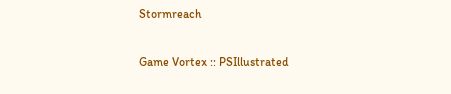Stormreach

Game Vortex :: PSIllustrated